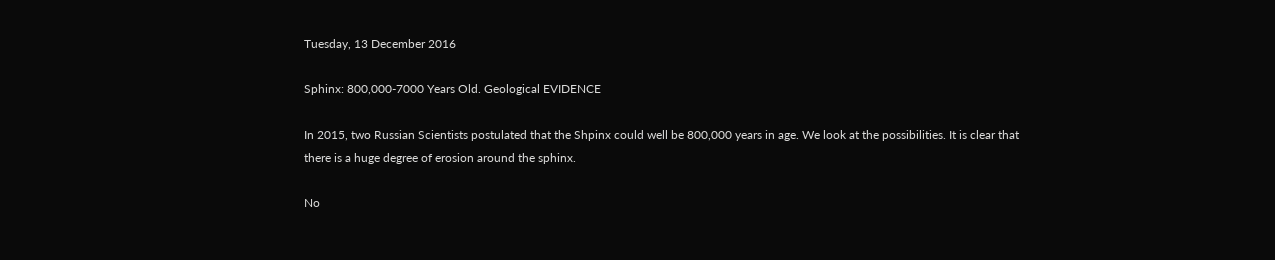Tuesday, 13 December 2016

Sphinx: 800,000-7000 Years Old. Geological EVIDENCE

In 2015, two Russian Scientists postulated that the Shpinx could well be 800,000 years in age. We look at the possibilities. It is clear that there is a huge degree of erosion around the sphinx.

No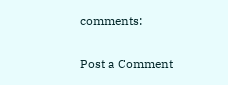comments:

Post a Comment